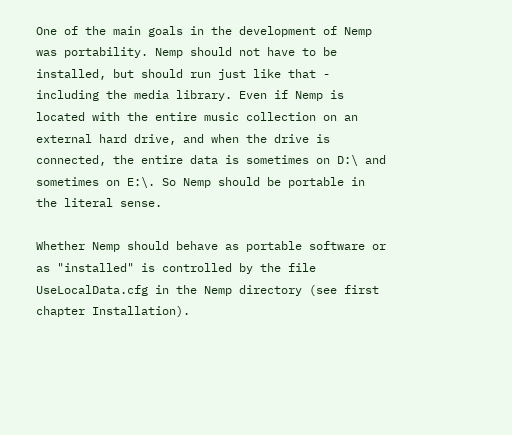One of the main goals in the development of Nemp was portability. Nemp should not have to be installed, but should run just like that - including the media library. Even if Nemp is located with the entire music collection on an external hard drive, and when the drive is connected, the entire data is sometimes on D:\ and sometimes on E:\. So Nemp should be portable in the literal sense.

Whether Nemp should behave as portable software or as "installed" is controlled by the file UseLocalData.cfg in the Nemp directory (see first chapter Installation).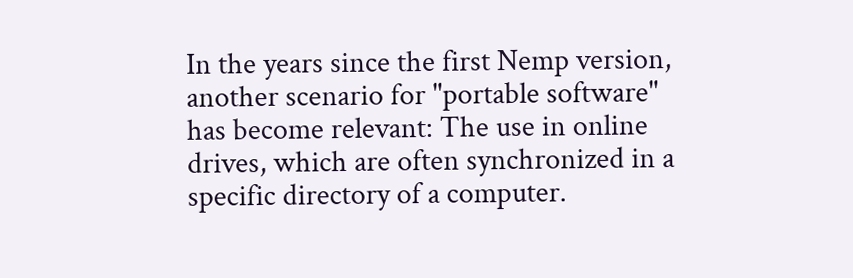In the years since the first Nemp version, another scenario for "portable software" has become relevant: The use in online drives, which are often synchronized in a specific directory of a computer.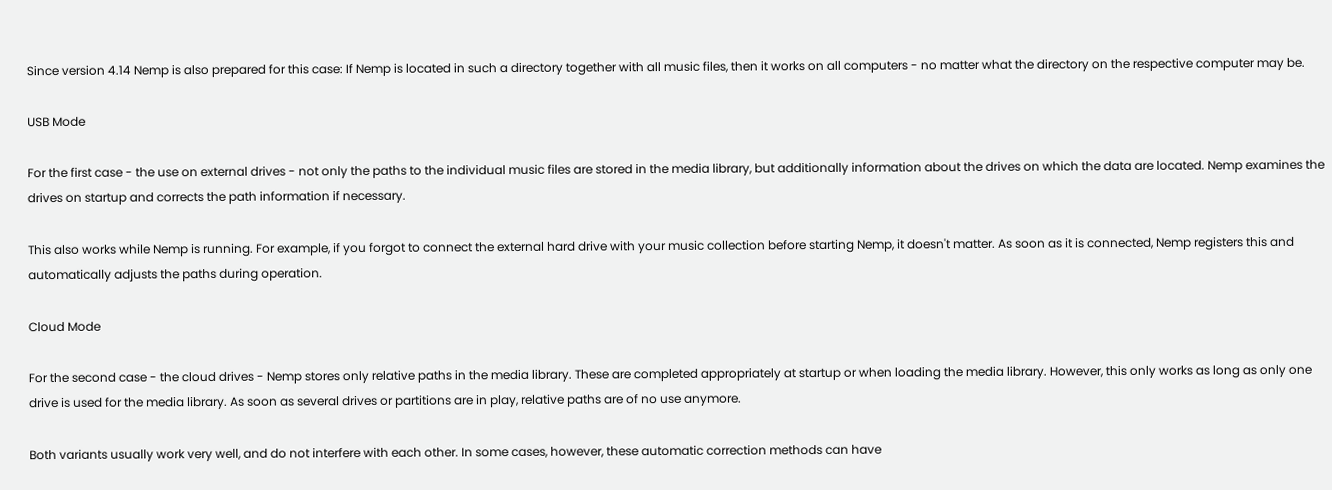Since version 4.14 Nemp is also prepared for this case: If Nemp is located in such a directory together with all music files, then it works on all computers - no matter what the directory on the respective computer may be.

USB Mode

For the first case - the use on external drives - not only the paths to the individual music files are stored in the media library, but additionally information about the drives on which the data are located. Nemp examines the drives on startup and corrects the path information if necessary.

This also works while Nemp is running. For example, if you forgot to connect the external hard drive with your music collection before starting Nemp, it doesn't matter. As soon as it is connected, Nemp registers this and automatically adjusts the paths during operation.

Cloud Mode

For the second case - the cloud drives - Nemp stores only relative paths in the media library. These are completed appropriately at startup or when loading the media library. However, this only works as long as only one drive is used for the media library. As soon as several drives or partitions are in play, relative paths are of no use anymore.

Both variants usually work very well, and do not interfere with each other. In some cases, however, these automatic correction methods can have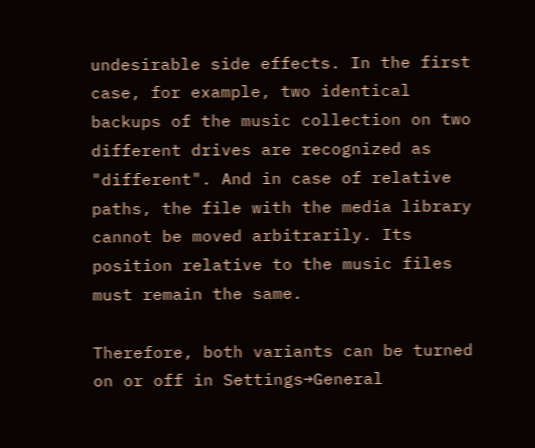undesirable side effects. In the first case, for example, two identical backups of the music collection on two different drives are recognized as "different". And in case of relative paths, the file with the media library cannot be moved arbitrarily. Its position relative to the music files must remain the same.

Therefore, both variants can be turned on or off in Settings→General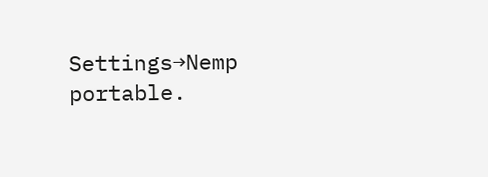Settings→Nemp portable.